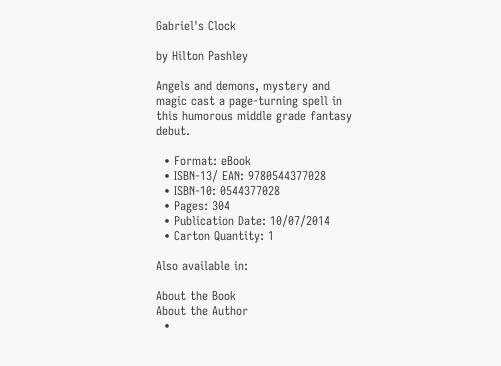Gabriel's Clock

by Hilton Pashley

Angels and demons, mystery and magic cast a page-turning spell in this humorous middle grade fantasy debut.

  • Format: eBook
  • ISBN-13/ EAN: 9780544377028
  • ISBN-10: 0544377028
  • Pages: 304
  • Publication Date: 10/07/2014
  • Carton Quantity: 1

Also available in:

About the Book
About the Author
  •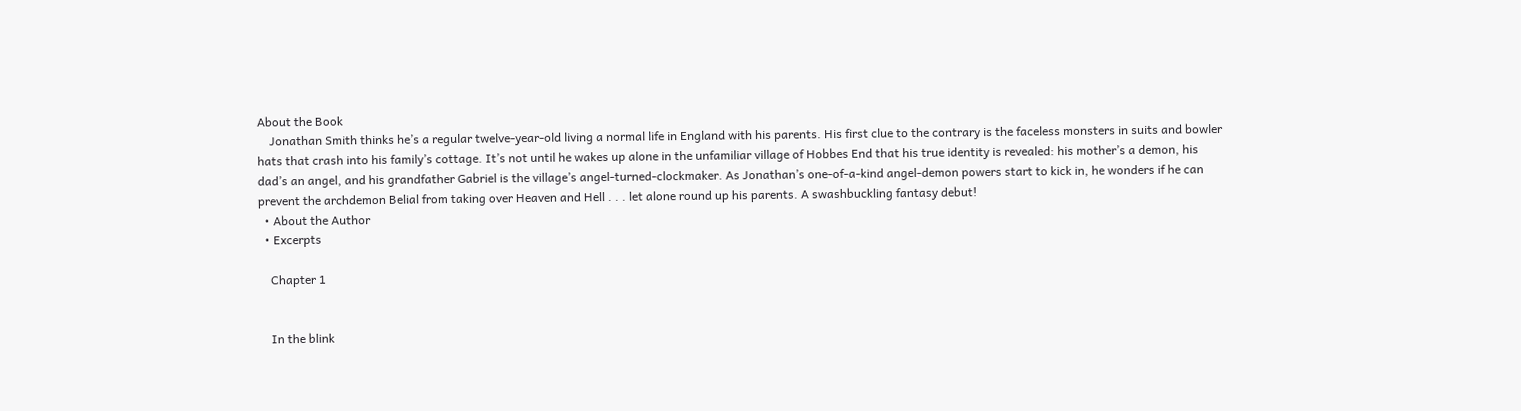About the Book
    Jonathan Smith thinks he’s a regular twelve-year-old living a normal life in England with his parents. His first clue to the contrary is the faceless monsters in suits and bowler hats that crash into his family’s cottage. It’s not until he wakes up alone in the unfamiliar village of Hobbes End that his true identity is revealed: his mother’s a demon, his dad’s an angel, and his grandfather Gabriel is the village’s angel-turned-clockmaker. As Jonathan’s one-of-a-kind angel-demon powers start to kick in, he wonders if he can prevent the archdemon Belial from taking over Heaven and Hell . . . let alone round up his parents. A swashbuckling fantasy debut!
  • About the Author
  • Excerpts

    Chapter 1


    In the blink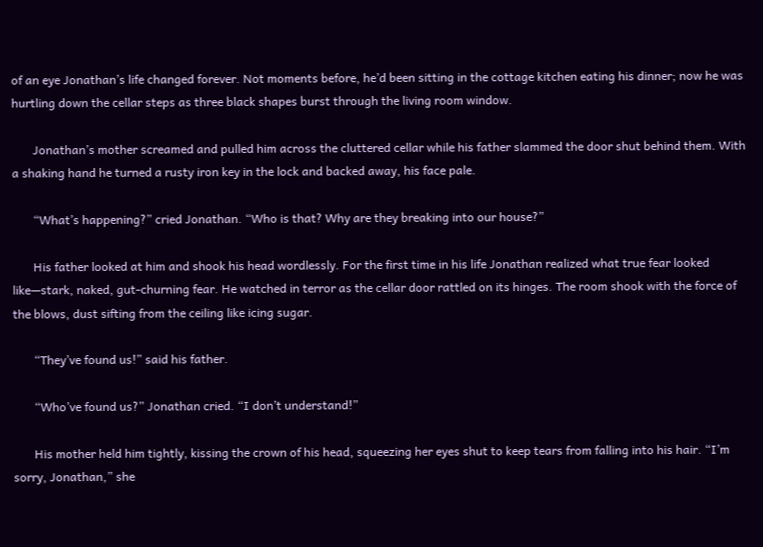of an eye Jonathan’s life changed forever. Not moments before, he’d been sitting in the cottage kitchen eating his dinner; now he was hurtling down the cellar steps as three black shapes burst through the living room window.

       Jonathan’s mother screamed and pulled him across the cluttered cellar while his father slammed the door shut behind them. With a shaking hand he turned a rusty iron key in the lock and backed away, his face pale.

       “What’s happening?” cried Jonathan. “Who is that? Why are they breaking into our house?”

       His father looked at him and shook his head wordlessly. For the first time in his life Jonathan realized what true fear looked like—stark, naked, gut-churning fear. He watched in terror as the cellar door rattled on its hinges. The room shook with the force of the blows, dust sifting from the ceiling like icing sugar.

       “They’ve found us!” said his father.

       “Who’ve found us?” Jonathan cried. “I don’t understand!”

       His mother held him tightly, kissing the crown of his head, squeezing her eyes shut to keep tears from falling into his hair. “I’m sorry, Jonathan,” she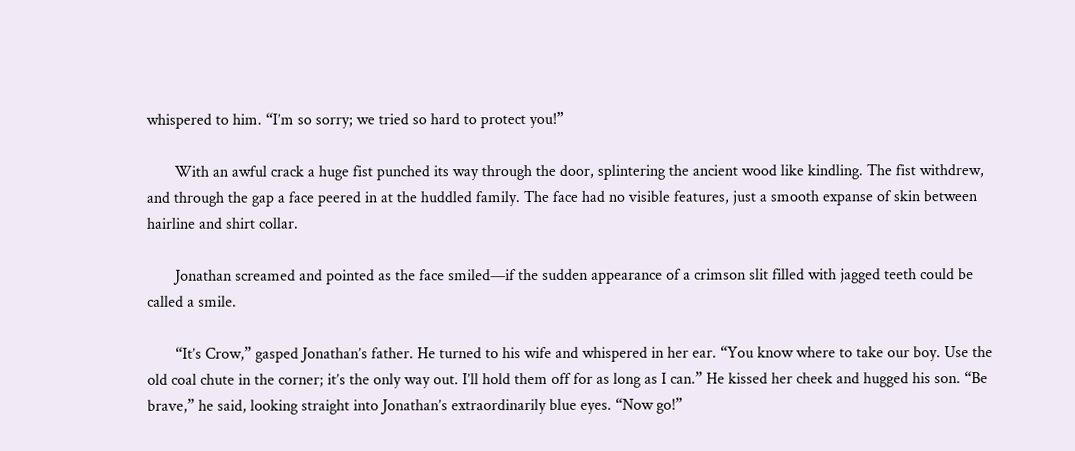whispered to him. “I’m so sorry; we tried so hard to protect you!”

       With an awful crack a huge fist punched its way through the door, splintering the ancient wood like kindling. The fist withdrew, and through the gap a face peered in at the huddled family. The face had no visible features, just a smooth expanse of skin between hairline and shirt collar.

       Jonathan screamed and pointed as the face smiled—if the sudden appearance of a crimson slit filled with jagged teeth could be called a smile.

       “It’s Crow,” gasped Jonathan’s father. He turned to his wife and whispered in her ear. “You know where to take our boy. Use the old coal chute in the corner; it’s the only way out. I’ll hold them off for as long as I can.” He kissed her cheek and hugged his son. “Be brave,” he said, looking straight into Jonathan’s extraordinarily blue eyes. “Now go!”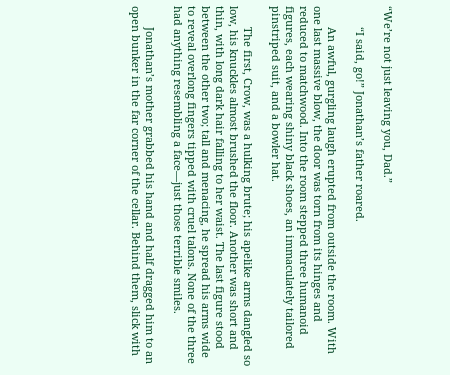“We’re not just leaving you, Dad.”

       “I said, go!” Jonathan’s father roared.

       An awful, gurgling laugh erupted from outside the room. With one last massive blow, the door was torn from its hinges and reduced to matchwood. Into the room stepped three humanoid figures, each wearing shiny black shoes, an immaculately tailored pinstriped suit, and a bowler hat.

       The first, Crow, was a hulking brute; his apelike arms dangled so low, his knuckles almost brushed the floor. Another was short and thin, with long dark hair falling to her waist. The last figure stood between the other two; tall and menacing, he spread his arms wide to reveal overlong fingers tipped with cruel talons. None of the three had anything resembling a face—just those terrible smiles.

       Jonathan’s mother grabbed his hand and half dragged him to an open bunker in the far corner of the cellar. Behind them, slick with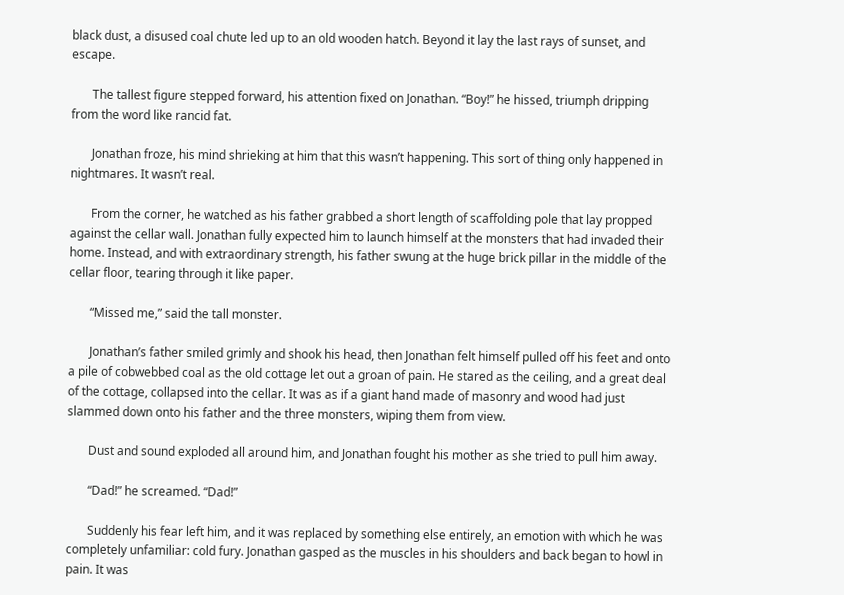black dust, a disused coal chute led up to an old wooden hatch. Beyond it lay the last rays of sunset, and escape.

       The tallest figure stepped forward, his attention fixed on Jonathan. “Boy!” he hissed, triumph dripping from the word like rancid fat.

       Jonathan froze, his mind shrieking at him that this wasn’t happening. This sort of thing only happened in nightmares. It wasn’t real.

       From the corner, he watched as his father grabbed a short length of scaffolding pole that lay propped against the cellar wall. Jonathan fully expected him to launch himself at the monsters that had invaded their home. Instead, and with extraordinary strength, his father swung at the huge brick pillar in the middle of the cellar floor, tearing through it like paper.

       “Missed me,” said the tall monster.

       Jonathan’s father smiled grimly and shook his head, then Jonathan felt himself pulled off his feet and onto a pile of cobwebbed coal as the old cottage let out a groan of pain. He stared as the ceiling, and a great deal of the cottage, collapsed into the cellar. It was as if a giant hand made of masonry and wood had just slammed down onto his father and the three monsters, wiping them from view.

       Dust and sound exploded all around him, and Jonathan fought his mother as she tried to pull him away.

       “Dad!” he screamed. “Dad!”

       Suddenly his fear left him, and it was replaced by something else entirely, an emotion with which he was completely unfamiliar: cold fury. Jonathan gasped as the muscles in his shoulders and back began to howl in pain. It was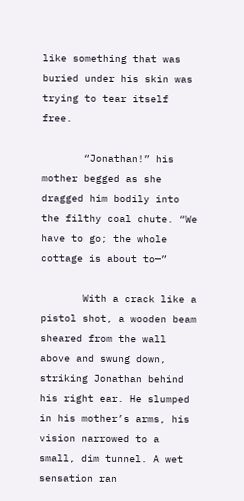like something that was buried under his skin was trying to tear itself free.

       “Jonathan!” his mother begged as she dragged him bodily into the filthy coal chute. “We have to go; the whole cottage is about to—”

       With a crack like a pistol shot, a wooden beam sheared from the wall above and swung down, striking Jonathan behind his right ear. He slumped in his mother’s arms, his vision narrowed to a small, dim tunnel. A wet sensation ran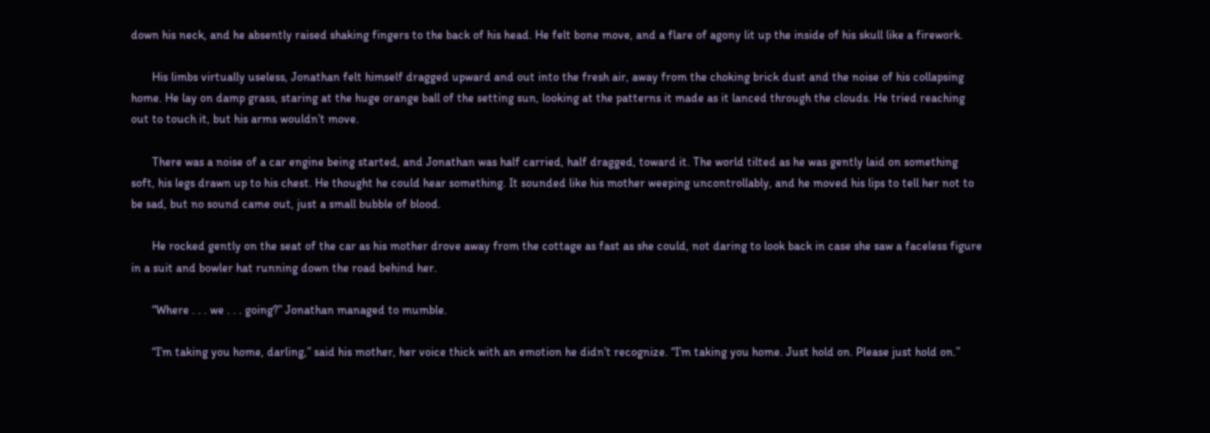down his neck, and he absently raised shaking fingers to the back of his head. He felt bone move, and a flare of agony lit up the inside of his skull like a firework.

       His limbs virtually useless, Jonathan felt himself dragged upward and out into the fresh air, away from the choking brick dust and the noise of his collapsing home. He lay on damp grass, staring at the huge orange ball of the setting sun, looking at the patterns it made as it lanced through the clouds. He tried reaching out to touch it, but his arms wouldn’t move.

       There was a noise of a car engine being started, and Jonathan was half carried, half dragged, toward it. The world tilted as he was gently laid on something soft, his legs drawn up to his chest. He thought he could hear something. It sounded like his mother weeping uncontrollably, and he moved his lips to tell her not to be sad, but no sound came out, just a small bubble of blood.

       He rocked gently on the seat of the car as his mother drove away from the cottage as fast as she could, not daring to look back in case she saw a faceless figure in a suit and bowler hat running down the road behind her.

       “Where . . . we . . . going?” Jonathan managed to mumble.

       “I’m taking you home, darling,” said his mother, her voice thick with an emotion he didn’t recognize. “I’m taking you home. Just hold on. Please just hold on.”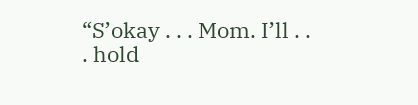“S’okay . . . Mom. I’ll . . . hold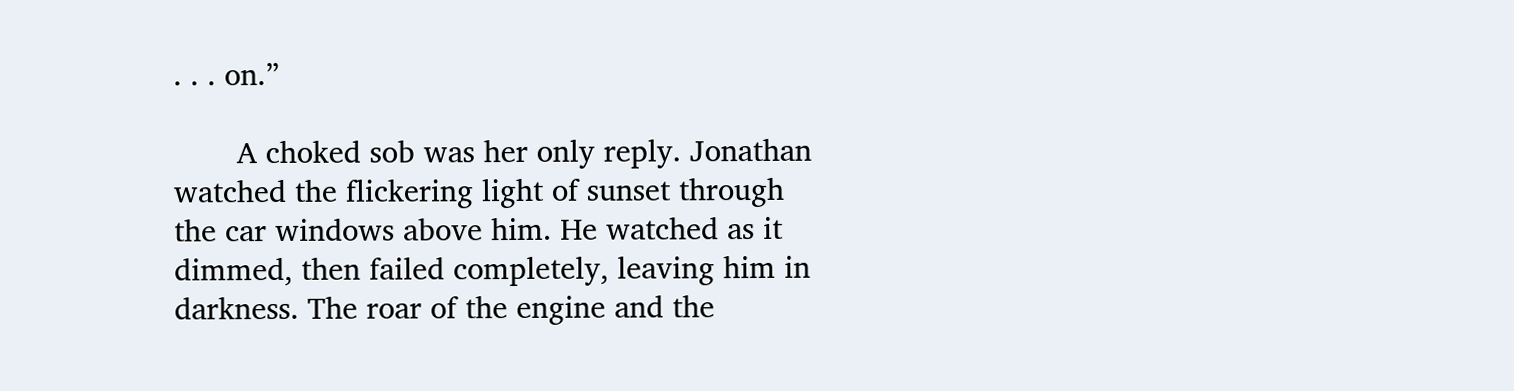. . . on.”

       A choked sob was her only reply. Jonathan watched the flickering light of sunset through the car windows above him. He watched as it dimmed, then failed completely, leaving him in darkness. The roar of the engine and the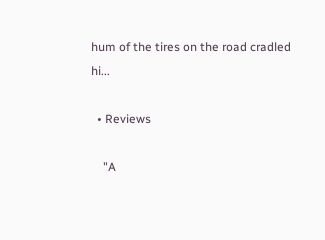hum of the tires on the road cradled hi...

  • Reviews

    "A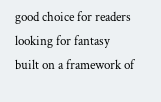good choice for readers looking for fantasy built on a framework of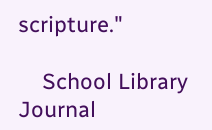scripture."

    School Library Journal